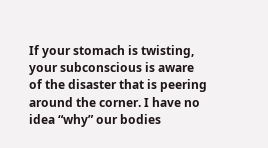If your stomach is twisting, your subconscious is aware of the disaster that is peering around the corner. I have no idea “why” our bodies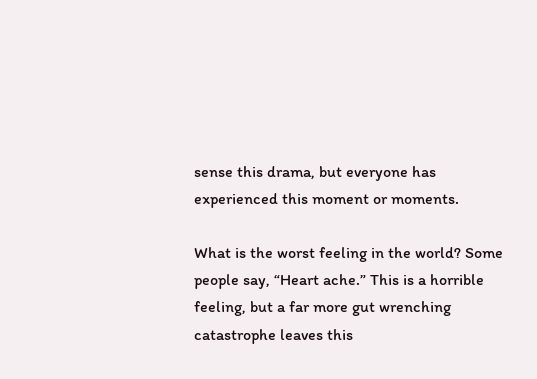sense this drama, but everyone has experienced this moment or moments.

What is the worst feeling in the world? Some people say, “Heart ache.” This is a horrible feeling, but a far more gut wrenching catastrophe leaves this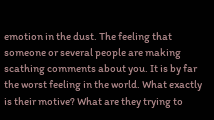emotion in the dust. The feeling that someone or several people are making scathing comments about you. It is by far the worst feeling in the world. What exactly is their motive? What are they trying to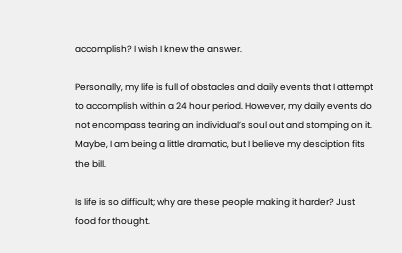accomplish? I wish I knew the answer.

Personally, my life is full of obstacles and daily events that I attempt to accomplish within a 24 hour period. However, my daily events do not encompass tearing an individual’s soul out and stomping on it. Maybe, I am being a little dramatic, but I believe my desciption fits the bill.

Is life is so difficult; why are these people making it harder? Just food for thought.